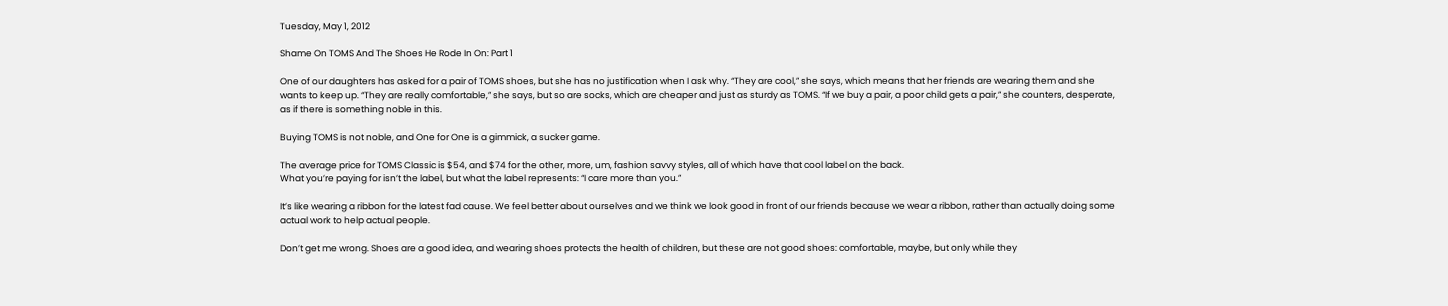Tuesday, May 1, 2012

Shame On TOMS And The Shoes He Rode In On: Part 1

One of our daughters has asked for a pair of TOMS shoes, but she has no justification when I ask why. “They are cool,” she says, which means that her friends are wearing them and she wants to keep up. “They are really comfortable,” she says, but so are socks, which are cheaper and just as sturdy as TOMS. “If we buy a pair, a poor child gets a pair,” she counters, desperate, as if there is something noble in this.

Buying TOMS is not noble, and One for One is a gimmick, a sucker game.

The average price for TOMS Classic is $54, and $74 for the other, more, um, fashion savvy styles, all of which have that cool label on the back.
What you’re paying for isn’t the label, but what the label represents: “I care more than you.”

It’s like wearing a ribbon for the latest fad cause. We feel better about ourselves and we think we look good in front of our friends because we wear a ribbon, rather than actually doing some actual work to help actual people.

Don’t get me wrong. Shoes are a good idea, and wearing shoes protects the health of children, but these are not good shoes: comfortable, maybe, but only while they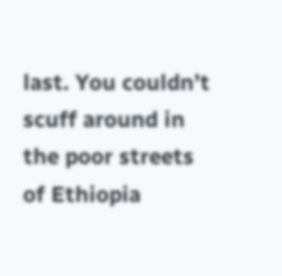last. You couldn’t scuff around in the poor streets of Ethiopia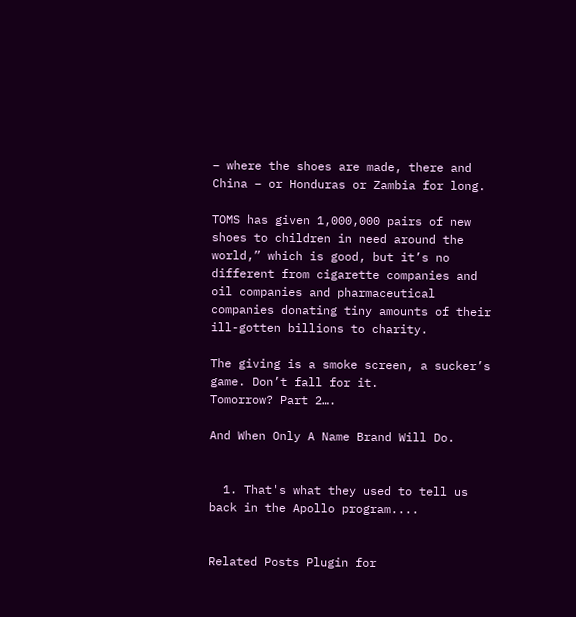– where the shoes are made, there and China – or Honduras or Zambia for long.

TOMS has given 1,000,000 pairs of new shoes to children in need around the world,” which is good, but it’s no different from cigarette companies and oil companies and pharmaceutical companies donating tiny amounts of their ill-gotten billions to charity.

The giving is a smoke screen, a sucker’s game. Don’t fall for it.
Tomorrow? Part 2….

And When Only A Name Brand Will Do.


  1. That's what they used to tell us back in the Apollo program....


Related Posts Plugin for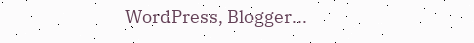WordPress, Blogger...